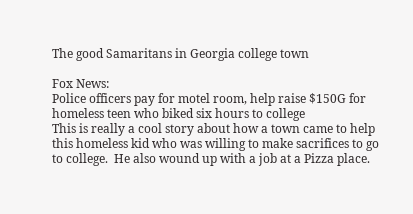The good Samaritans in Georgia college town

Fox News:
Police officers pay for motel room, help raise $150G for homeless teen who biked six hours to college
This is really a cool story about how a town came to help this homeless kid who was willing to make sacrifices to go to college.  He also wound up with a job at a Pizza place.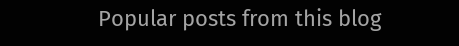Popular posts from this blog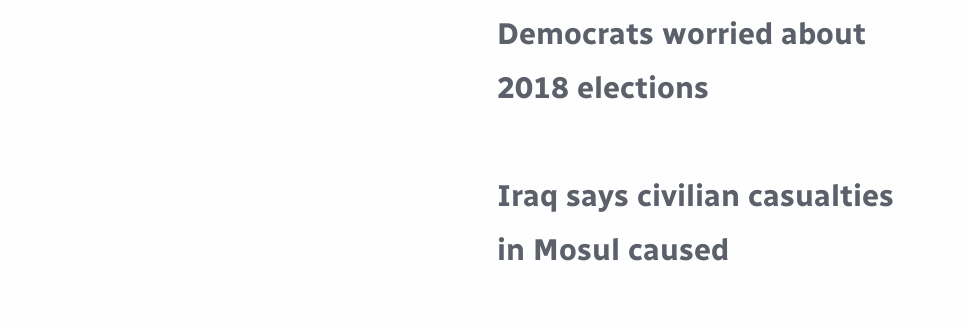Democrats worried about 2018 elections

Iraq says civilian casualties in Mosul caused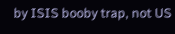by ISIS booby trap, not US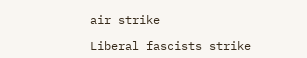air strike

Liberal fascists strike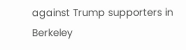against Trump supporters in Berkeley